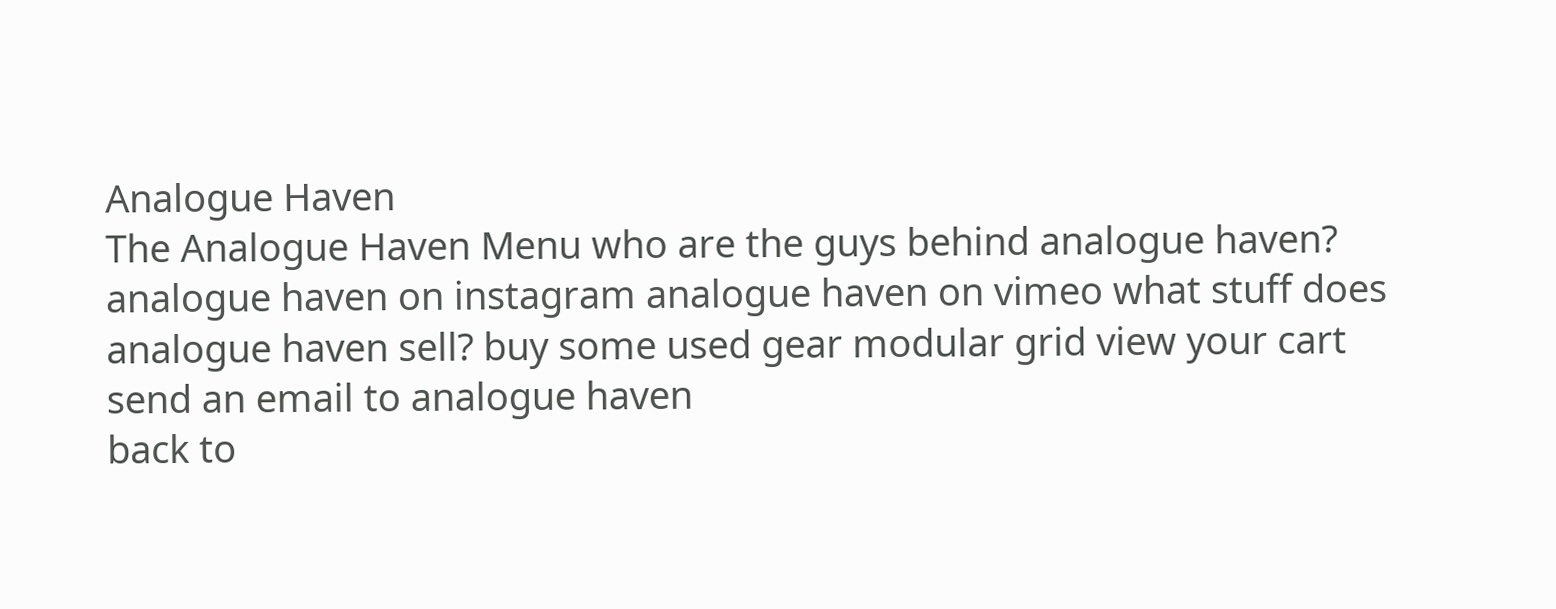Analogue Haven
The Analogue Haven Menu who are the guys behind analogue haven? analogue haven on instagram analogue haven on vimeo what stuff does analogue haven sell? buy some used gear modular grid view your cart send an email to analogue haven
back to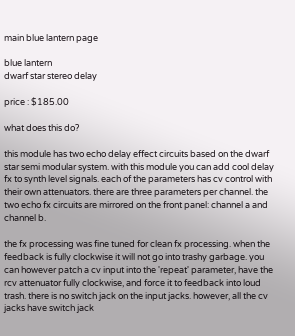main blue lantern page

blue lantern
dwarf star stereo delay

price : $185.00

what does this do?

this module has two echo delay effect circuits based on the dwarf star semi modular system. with this module you can add cool delay fx to synth level signals. each of the parameters has cv control with their own attenuators. there are three parameters per channel. the two echo fx circuits are mirrored on the front panel: channel a and channel b.

the fx processing was fine tuned for clean fx processing. when the feedback is fully clockwise it will not go into trashy garbage. you can however patch a cv input into the 'repeat' parameter, have the rcv attenuator fully clockwise, and force it to feedback into loud trash. there is no switch jack on the input jacks. however, all the cv jacks have switch jack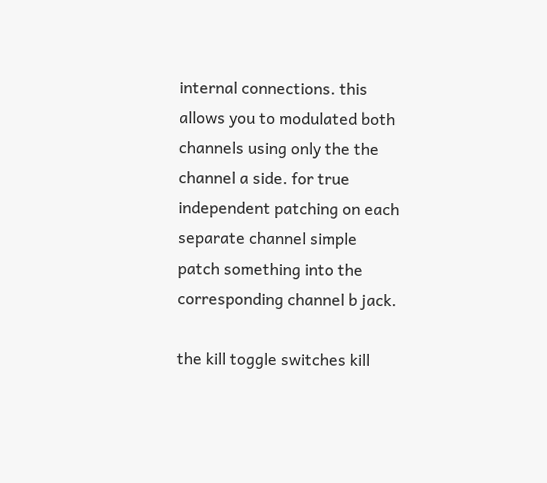internal connections. this allows you to modulated both channels using only the the channel a side. for true independent patching on each separate channel simple patch something into the corresponding channel b jack.

the kill toggle switches kill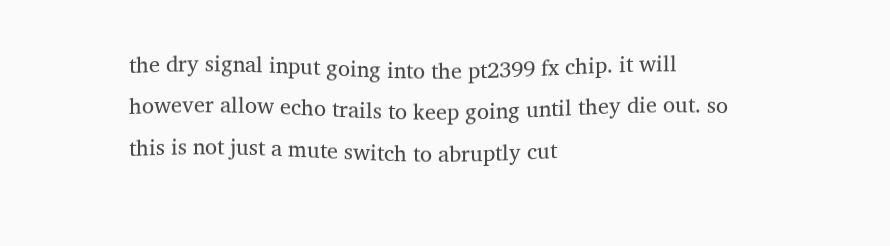the dry signal input going into the pt2399 fx chip. it will however allow echo trails to keep going until they die out. so this is not just a mute switch to abruptly cut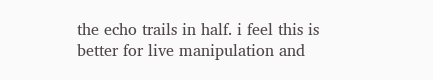the echo trails in half. i feel this is better for live manipulation and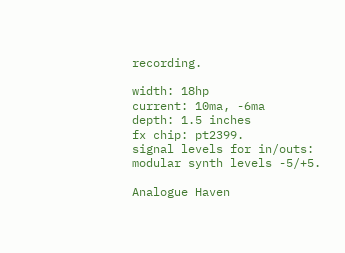recording.

width: 18hp
current: 10ma, -6ma
depth: 1.5 inches
fx chip: pt2399.
signal levels for in/outs: modular synth levels -5/+5.

Analogue Haven